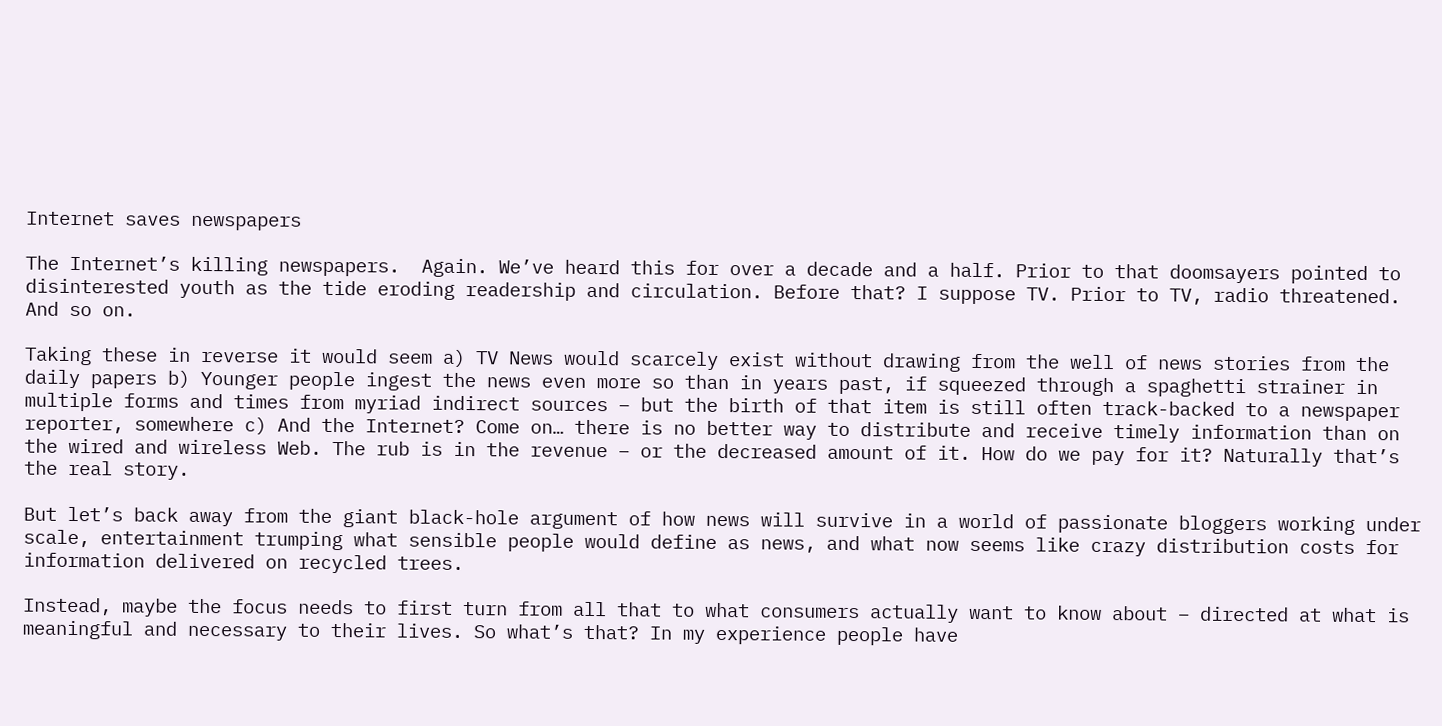Internet saves newspapers

The Internet’s killing newspapers.  Again. We’ve heard this for over a decade and a half. Prior to that doomsayers pointed to disinterested youth as the tide eroding readership and circulation. Before that? I suppose TV. Prior to TV, radio threatened. And so on.

Taking these in reverse it would seem a) TV News would scarcely exist without drawing from the well of news stories from the daily papers b) Younger people ingest the news even more so than in years past, if squeezed through a spaghetti strainer in multiple forms and times from myriad indirect sources – but the birth of that item is still often track-backed to a newspaper reporter, somewhere c) And the Internet? Come on… there is no better way to distribute and receive timely information than on the wired and wireless Web. The rub is in the revenue – or the decreased amount of it. How do we pay for it? Naturally that’s the real story.

But let’s back away from the giant black-hole argument of how news will survive in a world of passionate bloggers working under scale, entertainment trumping what sensible people would define as news, and what now seems like crazy distribution costs for information delivered on recycled trees.

Instead, maybe the focus needs to first turn from all that to what consumers actually want to know about – directed at what is meaningful and necessary to their lives. So what’s that? In my experience people have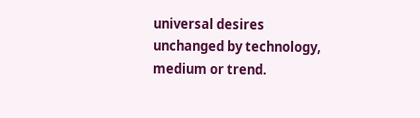universal desires unchanged by technology, medium or trend.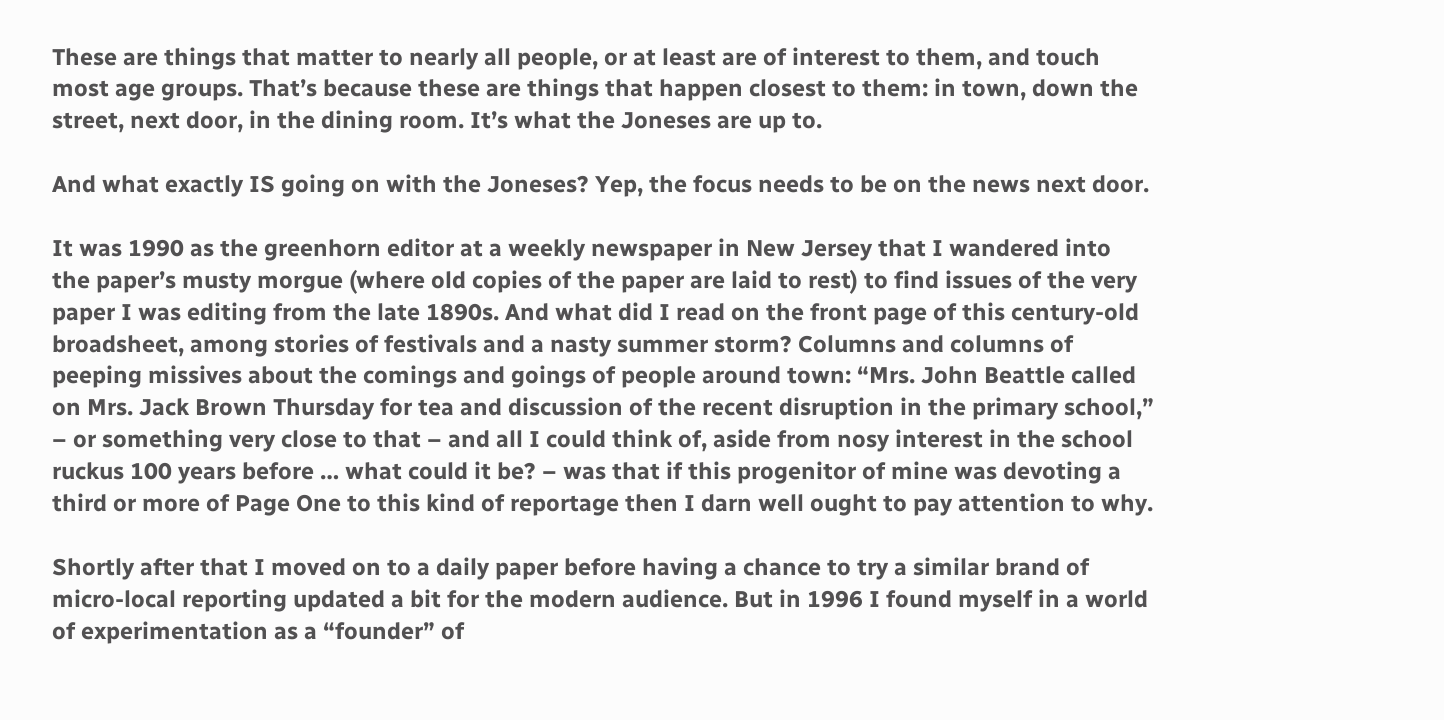These are things that matter to nearly all people, or at least are of interest to them, and touch most age groups. That’s because these are things that happen closest to them: in town, down the street, next door, in the dining room. It’s what the Joneses are up to.

And what exactly IS going on with the Joneses? Yep, the focus needs to be on the news next door.

It was 1990 as the greenhorn editor at a weekly newspaper in New Jersey that I wandered into the paper’s musty morgue (where old copies of the paper are laid to rest) to find issues of the very paper I was editing from the late 1890s. And what did I read on the front page of this century-old broadsheet, among stories of festivals and a nasty summer storm? Columns and columns of peeping missives about the comings and goings of people around town: “Mrs. John Beattle called on Mrs. Jack Brown Thursday for tea and discussion of the recent disruption in the primary school,” – or something very close to that – and all I could think of, aside from nosy interest in the school ruckus 100 years before … what could it be? – was that if this progenitor of mine was devoting a third or more of Page One to this kind of reportage then I darn well ought to pay attention to why.

Shortly after that I moved on to a daily paper before having a chance to try a similar brand of micro-local reporting updated a bit for the modern audience. But in 1996 I found myself in a world of experimentation as a “founder” of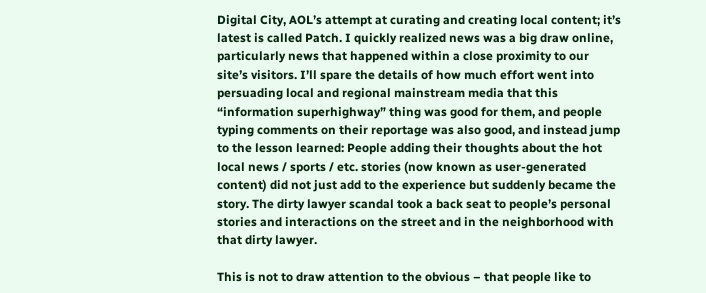Digital City, AOL’s attempt at curating and creating local content; it’s latest is called Patch. I quickly realized news was a big draw online, particularly news that happened within a close proximity to our site’s visitors. I’ll spare the details of how much effort went into persuading local and regional mainstream media that this “information superhighway” thing was good for them, and people typing comments on their reportage was also good, and instead jump to the lesson learned: People adding their thoughts about the hot local news / sports / etc. stories (now known as user-generated content) did not just add to the experience but suddenly became the story. The dirty lawyer scandal took a back seat to people’s personal stories and interactions on the street and in the neighborhood with that dirty lawyer.

This is not to draw attention to the obvious – that people like to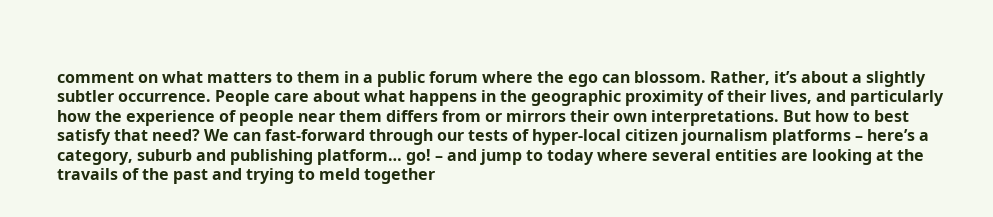comment on what matters to them in a public forum where the ego can blossom. Rather, it’s about a slightly subtler occurrence. People care about what happens in the geographic proximity of their lives, and particularly how the experience of people near them differs from or mirrors their own interpretations. But how to best satisfy that need? We can fast-forward through our tests of hyper-local citizen journalism platforms – here’s a category, suburb and publishing platform… go! – and jump to today where several entities are looking at the travails of the past and trying to meld together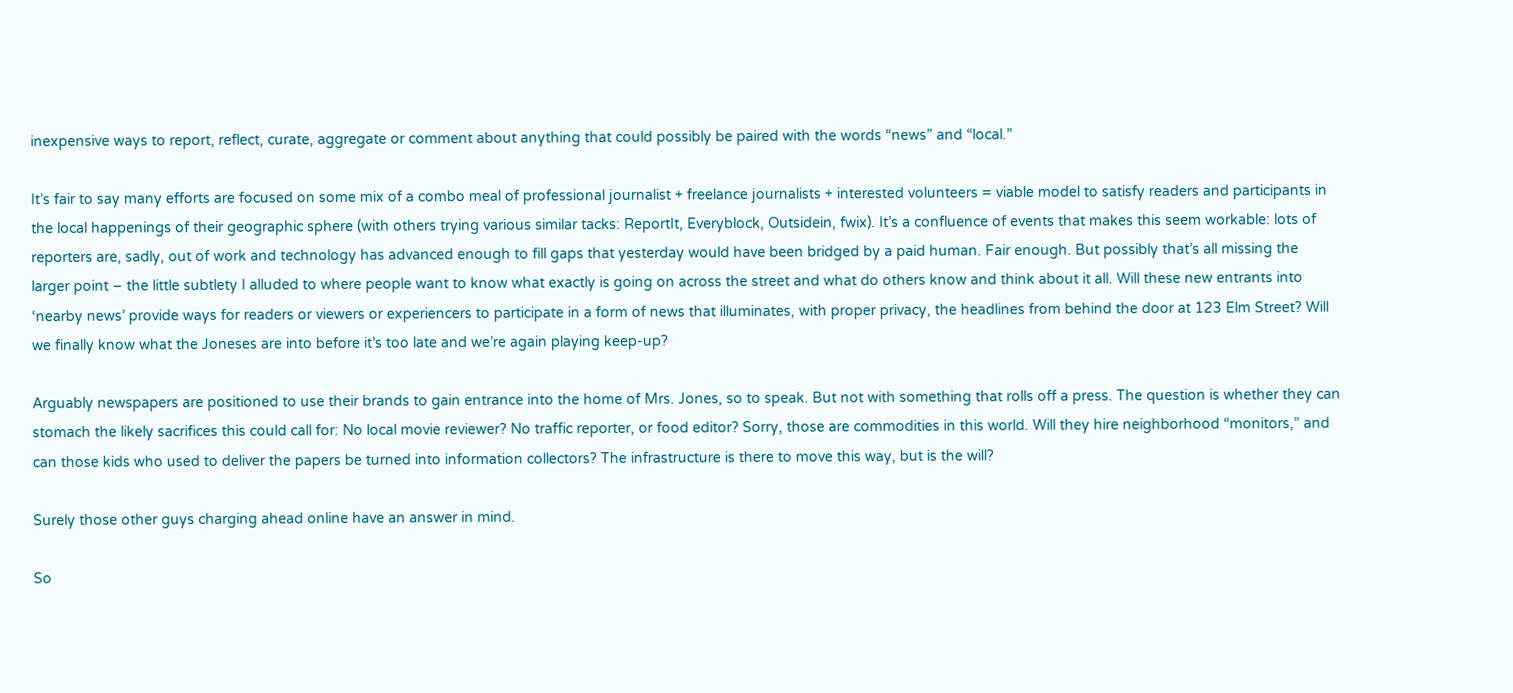inexpensive ways to report, reflect, curate, aggregate or comment about anything that could possibly be paired with the words “news” and “local.”

It’s fair to say many efforts are focused on some mix of a combo meal of professional journalist + freelance journalists + interested volunteers = viable model to satisfy readers and participants in the local happenings of their geographic sphere (with others trying various similar tacks: ReportIt, Everyblock, Outsidein, fwix). It’s a confluence of events that makes this seem workable: lots of reporters are, sadly, out of work and technology has advanced enough to fill gaps that yesterday would have been bridged by a paid human. Fair enough. But possibly that’s all missing the larger point – the little subtlety I alluded to where people want to know what exactly is going on across the street and what do others know and think about it all. Will these new entrants into ‘nearby news’ provide ways for readers or viewers or experiencers to participate in a form of news that illuminates, with proper privacy, the headlines from behind the door at 123 Elm Street? Will we finally know what the Joneses are into before it’s too late and we’re again playing keep-up?

Arguably newspapers are positioned to use their brands to gain entrance into the home of Mrs. Jones, so to speak. But not with something that rolls off a press. The question is whether they can stomach the likely sacrifices this could call for: No local movie reviewer? No traffic reporter, or food editor? Sorry, those are commodities in this world. Will they hire neighborhood “monitors,” and can those kids who used to deliver the papers be turned into information collectors? The infrastructure is there to move this way, but is the will?

Surely those other guys charging ahead online have an answer in mind.

So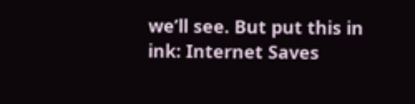we’ll see. But put this in ink: Internet Saves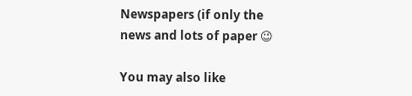Newspapers (if only the news and lots of paper 😉

You may also like